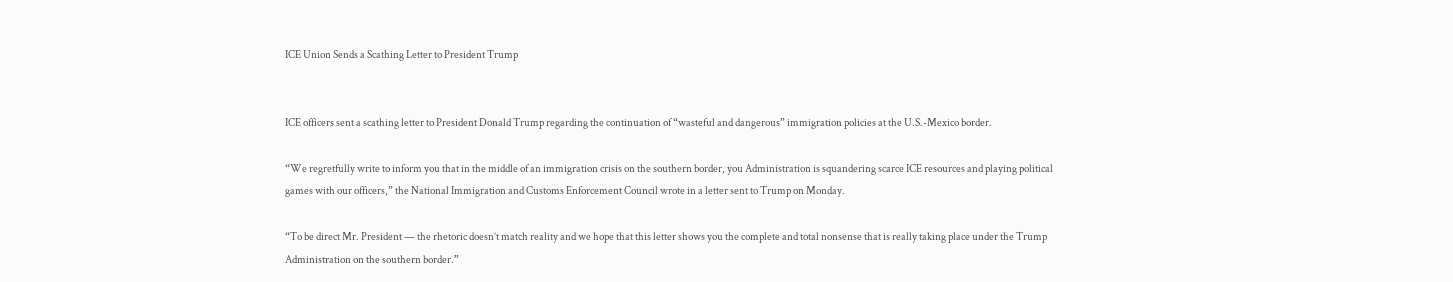ICE Union Sends a Scathing Letter to President Trump


ICE officers sent a scathing letter to President Donald Trump regarding the continuation of “wasteful and dangerous” immigration policies at the U.S.-Mexico border.

“We regretfully write to inform you that in the middle of an immigration crisis on the southern border, you Administration is squandering scarce ICE resources and playing political games with our officers,” the National Immigration and Customs Enforcement Council wrote in a letter sent to Trump on Monday.

“To be direct Mr. President — the rhetoric doesn’t match reality and we hope that this letter shows you the complete and total nonsense that is really taking place under the Trump Administration on the southern border.”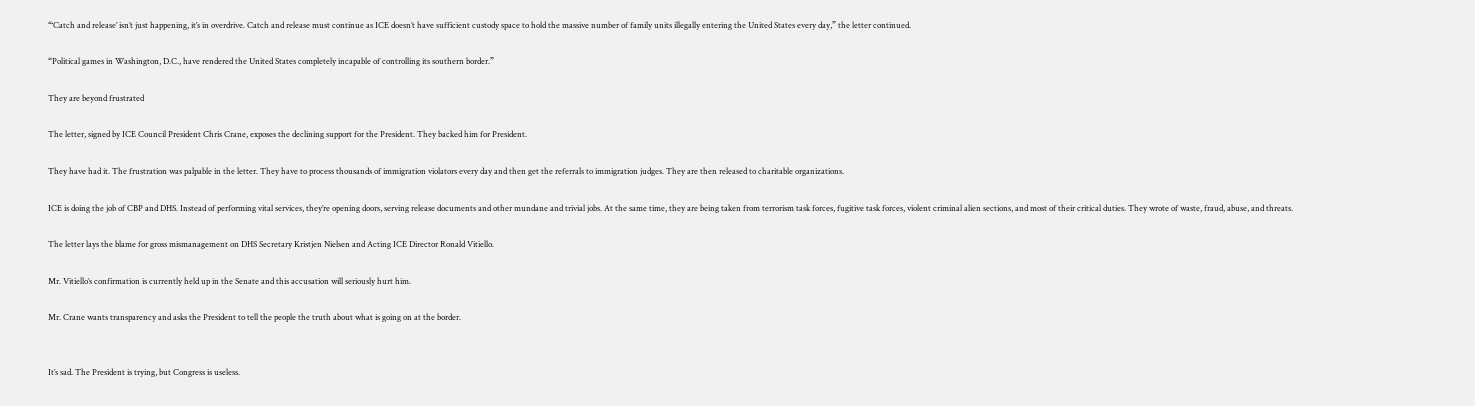“‘Catch and release’ isn’t just happening, it’s in overdrive. Catch and release must continue as ICE doesn’t have sufficient custody space to hold the massive number of family units illegally entering the United States every day,” the letter continued.

“Political games in Washington, D.C., have rendered the United States completely incapable of controlling its southern border.”

They are beyond frustrated

The letter, signed by ICE Council President Chris Crane, exposes the declining support for the President. They backed him for President.

They have had it. The frustration was palpable in the letter. They have to process thousands of immigration violators every day and then get the referrals to immigration judges. They are then released to charitable organizations.

ICE is doing the job of CBP and DHS. Instead of performing vital services, they’re opening doors, serving release documents and other mundane and trivial jobs. At the same time, they are being taken from terrorism task forces, fugitive task forces, violent criminal alien sections, and most of their critical duties. They wrote of waste, fraud, abuse, and threats.

The letter lays the blame for gross mismanagement on DHS Secretary Kristjen Nielsen and Acting ICE Director Ronald Vitiello.

Mr. Vitiello’s confirmation is currently held up in the Senate and this accusation will seriously hurt him.

Mr. Crane wants transparency and asks the President to tell the people the truth about what is going on at the border.


It’s sad. The President is trying, but Congress is useless.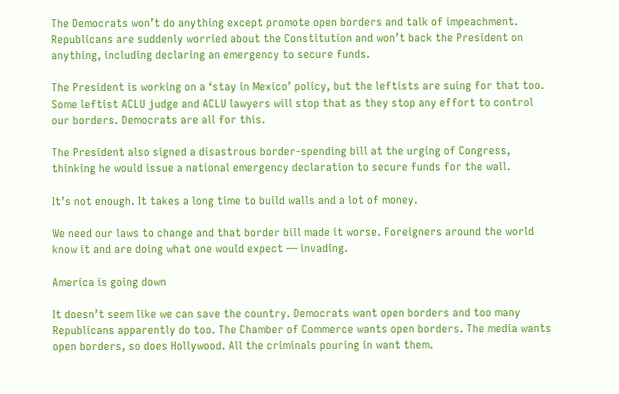The Democrats won’t do anything except promote open borders and talk of impeachment. Republicans are suddenly worried about the Constitution and won’t back the President on anything, including declaring an emergency to secure funds.

The President is working on a ‘stay in Mexico’ policy, but the leftists are suing for that too. Some leftist ACLU judge and ACLU lawyers will stop that as they stop any effort to control our borders. Democrats are all for this.

The President also signed a disastrous border-spending bill at the urging of Congress, thinking he would issue a national emergency declaration to secure funds for the wall.

It’s not enough. It takes a long time to build walls and a lot of money.

We need our laws to change and that border bill made it worse. Foreigners around the world know it and are doing what one would expect — invading.

America is going down

It doesn’t seem like we can save the country. Democrats want open borders and too many Republicans apparently do too. The Chamber of Commerce wants open borders. The media wants open borders, so does Hollywood. All the criminals pouring in want them.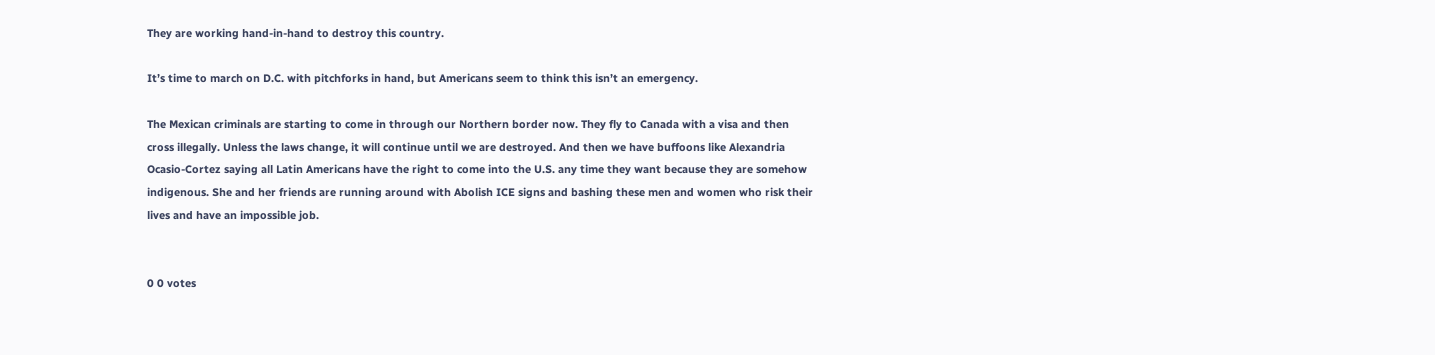They are working hand-in-hand to destroy this country.

It’s time to march on D.C. with pitchforks in hand, but Americans seem to think this isn’t an emergency.

The Mexican criminals are starting to come in through our Northern border now. They fly to Canada with a visa and then cross illegally. Unless the laws change, it will continue until we are destroyed. And then we have buffoons like Alexandria Ocasio-Cortez saying all Latin Americans have the right to come into the U.S. any time they want because they are somehow indigenous. She and her friends are running around with Abolish ICE signs and bashing these men and women who risk their lives and have an impossible job.


0 0 votes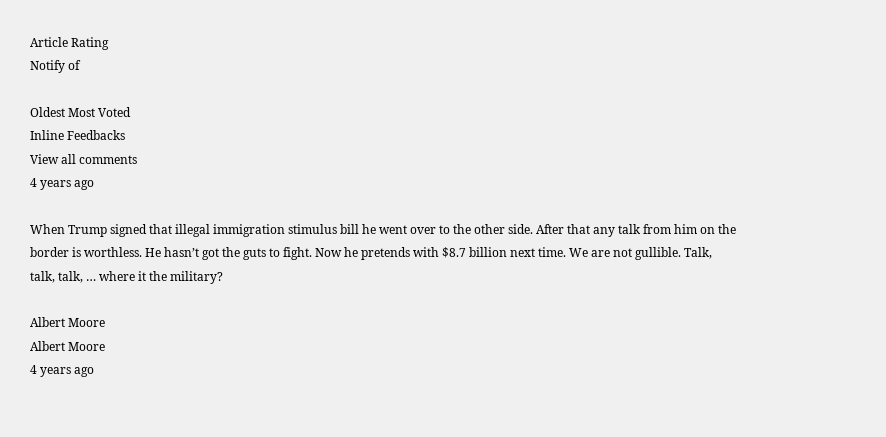Article Rating
Notify of

Oldest Most Voted
Inline Feedbacks
View all comments
4 years ago

When Trump signed that illegal immigration stimulus bill he went over to the other side. After that any talk from him on the border is worthless. He hasn’t got the guts to fight. Now he pretends with $8.7 billion next time. We are not gullible. Talk, talk, talk, … where it the military?

Albert Moore
Albert Moore
4 years ago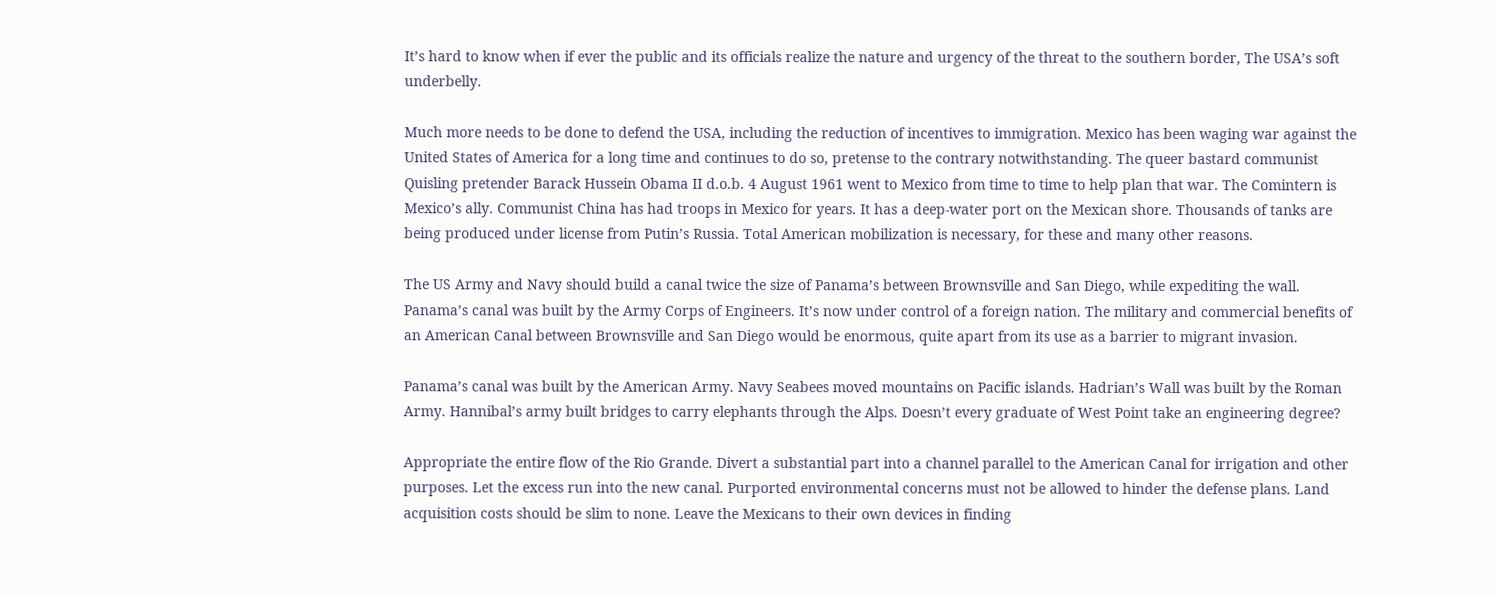It’s hard to know when if ever the public and its officials realize the nature and urgency of the threat to the southern border, The USA’s soft underbelly.

Much more needs to be done to defend the USA, including the reduction of incentives to immigration. Mexico has been waging war against the United States of America for a long time and continues to do so, pretense to the contrary notwithstanding. The queer bastard communist Quisling pretender Barack Hussein Obama II d.o.b. 4 August 1961 went to Mexico from time to time to help plan that war. The Comintern is Mexico’s ally. Communist China has had troops in Mexico for years. It has a deep-water port on the Mexican shore. Thousands of tanks are being produced under license from Putin’s Russia. Total American mobilization is necessary, for these and many other reasons.

The US Army and Navy should build a canal twice the size of Panama’s between Brownsville and San Diego, while expediting the wall. Panama’s canal was built by the Army Corps of Engineers. It’s now under control of a foreign nation. The military and commercial benefits of an American Canal between Brownsville and San Diego would be enormous, quite apart from its use as a barrier to migrant invasion.

Panama’s canal was built by the American Army. Navy Seabees moved mountains on Pacific islands. Hadrian’s Wall was built by the Roman Army. Hannibal’s army built bridges to carry elephants through the Alps. Doesn’t every graduate of West Point take an engineering degree?

Appropriate the entire flow of the Rio Grande. Divert a substantial part into a channel parallel to the American Canal for irrigation and other purposes. Let the excess run into the new canal. Purported environmental concerns must not be allowed to hinder the defense plans. Land acquisition costs should be slim to none. Leave the Mexicans to their own devices in finding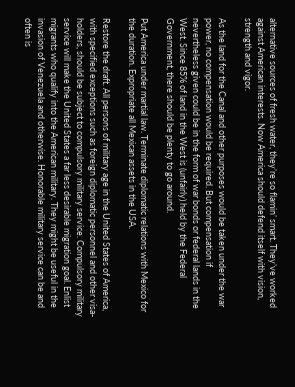alternative sources of fresh water, they’re so flamin’ smart. They’ve worked against American interests. Now America should defend itself with vision, strength and vigor.

As the land for the Canal and other purposes would be taken under the war power, no compensation would be required. But compensation if nevertheless given could be in the form of war bonds or federal lands in the West. Since 85% of land in the West is (unfairly) held by the Federal Government, there should be plenty to go around.

Put America under martial law. Terminate diplomatic relations with Mexico for the duration. Expropriate all Mexican assets in the USA.

Restore the draft. All persons of military age in the United States of America, with specified exceptions such as foreign diplomatic personnel and other visa-holders, should be subject to compulsory military service. Compulsory military service will make the United States a far less desirable migration goal. Enlist migrants who qualify into the American military. They might be useful in the invasion of Venezuela and otherwise. Honorable military service can be and often is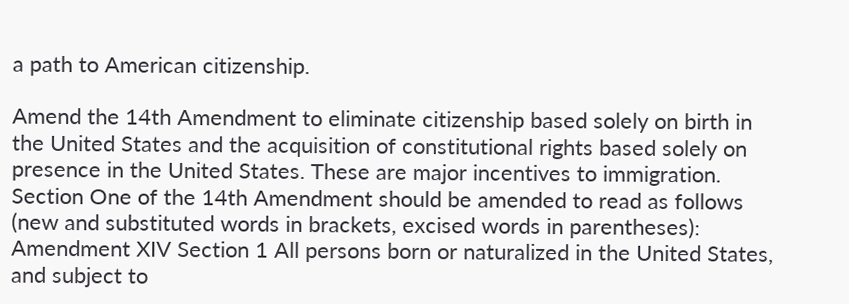a path to American citizenship.

Amend the 14th Amendment to eliminate citizenship based solely on birth in the United States and the acquisition of constitutional rights based solely on presence in the United States. These are major incentives to immigration. Section One of the 14th Amendment should be amended to read as follows (new and substituted words in brackets, excised words in parentheses):
Amendment XIV Section 1 All persons born or naturalized in the United States, and subject to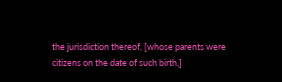the jurisdiction thereof, [whose parents were citizens on the date of such birth,]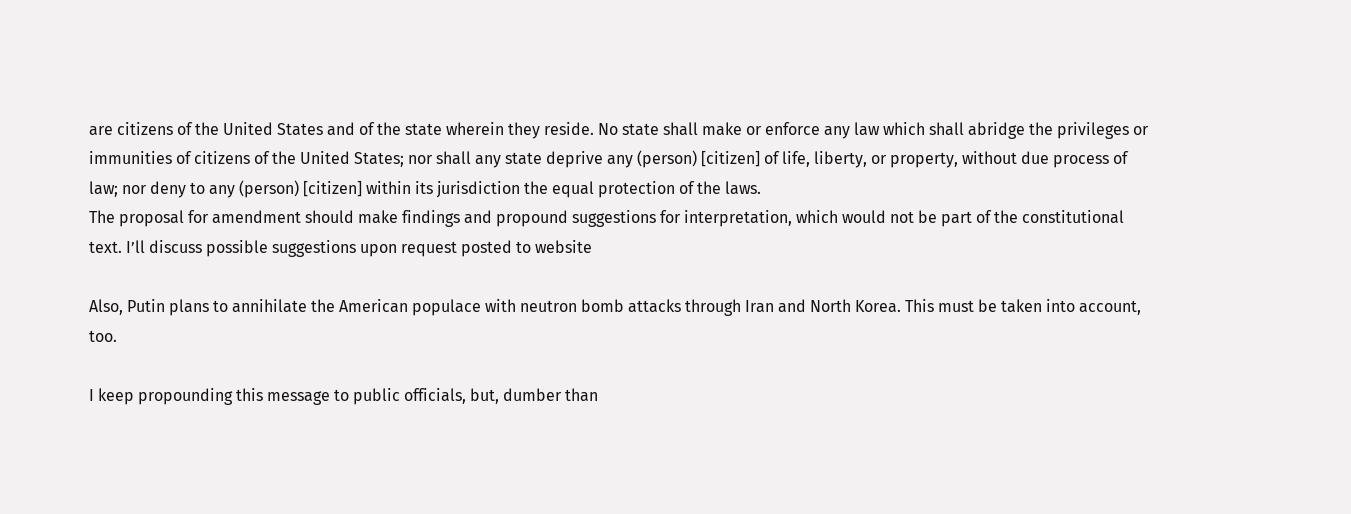are citizens of the United States and of the state wherein they reside. No state shall make or enforce any law which shall abridge the privileges or immunities of citizens of the United States; nor shall any state deprive any (person) [citizen] of life, liberty, or property, without due process of law; nor deny to any (person) [citizen] within its jurisdiction the equal protection of the laws.
The proposal for amendment should make findings and propound suggestions for interpretation, which would not be part of the constitutional text. I’ll discuss possible suggestions upon request posted to website

Also, Putin plans to annihilate the American populace with neutron bomb attacks through Iran and North Korea. This must be taken into account, too.

I keep propounding this message to public officials, but, dumber than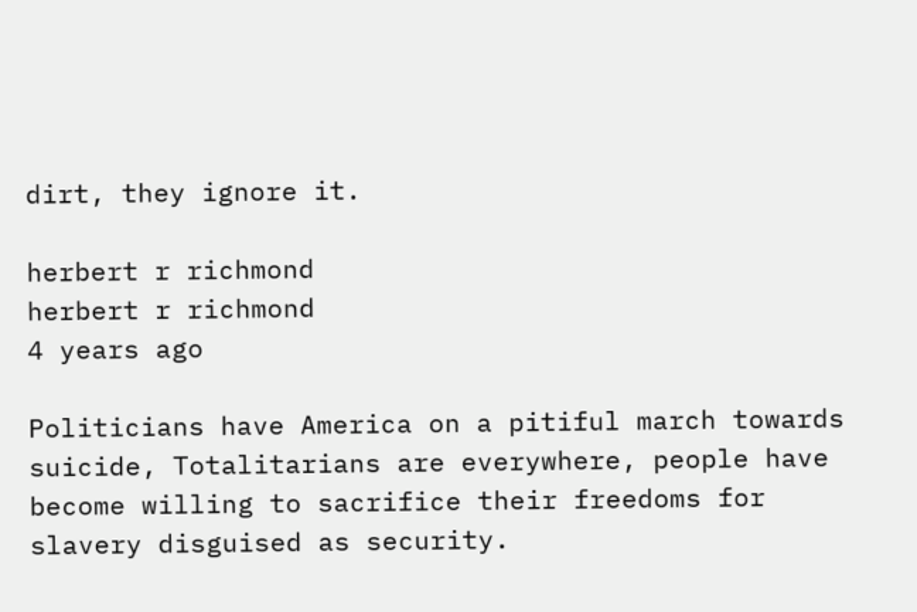dirt, they ignore it.

herbert r richmond
herbert r richmond
4 years ago

Politicians have America on a pitiful march towards suicide, Totalitarians are everywhere, people have become willing to sacrifice their freedoms for slavery disguised as security.